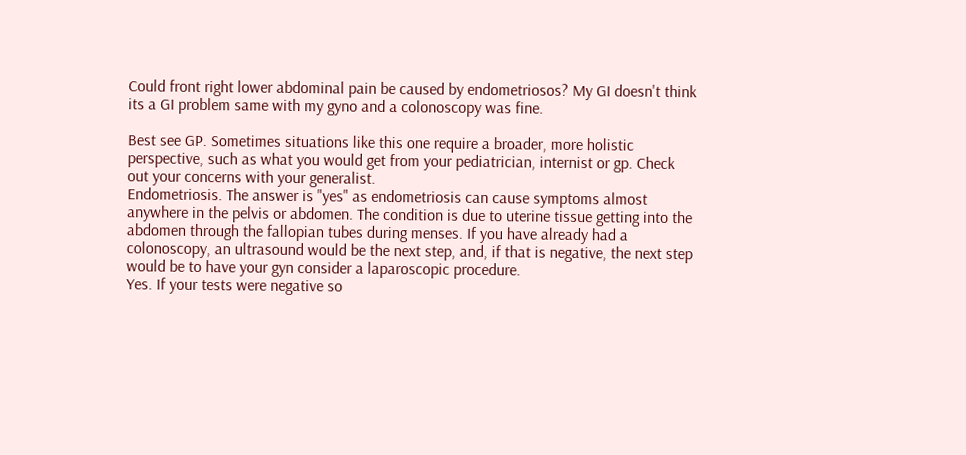Could front right lower abdominal pain be caused by endometriosos? My GI doesn't think its a GI problem same with my gyno and a colonoscopy was fine.

Best see GP. Sometimes situations like this one require a broader, more holistic perspective, such as what you would get from your pediatrician, internist or gp. Check out your concerns with your generalist.
Endometriosis. The answer is "yes" as endometriosis can cause symptoms almost anywhere in the pelvis or abdomen. The condition is due to uterine tissue getting into the abdomen through the fallopian tubes during menses. If you have already had a colonoscopy, an ultrasound would be the next step, and, if that is negative, the next step would be to have your gyn consider a laparoscopic procedure.
Yes. If your tests were negative so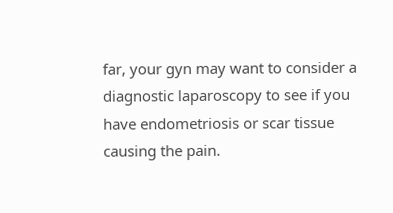far, your gyn may want to consider a diagnostic laparoscopy to see if you have endometriosis or scar tissue causing the pain.